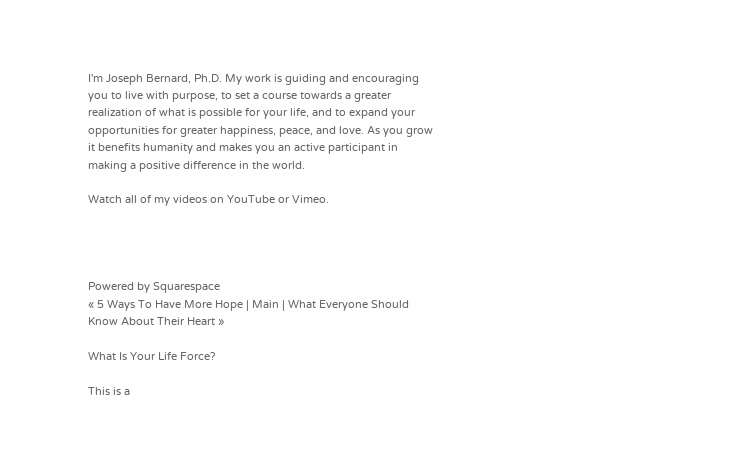I'm Joseph Bernard, Ph.D. My work is guiding and encouraging you to live with purpose, to set a course towards a greater realization of what is possible for your life, and to expand your opportunities for greater happiness, peace, and love. As you grow it benefits humanity and makes you an active participant in making a positive difference in the world.

Watch all of my videos on YouTube or Vimeo.




Powered by Squarespace
« 5 Ways To Have More Hope | Main | What Everyone Should Know About Their Heart »

What Is Your Life Force?

This is a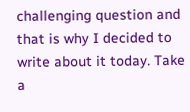challenging question and that is why I decided to write about it today. Take a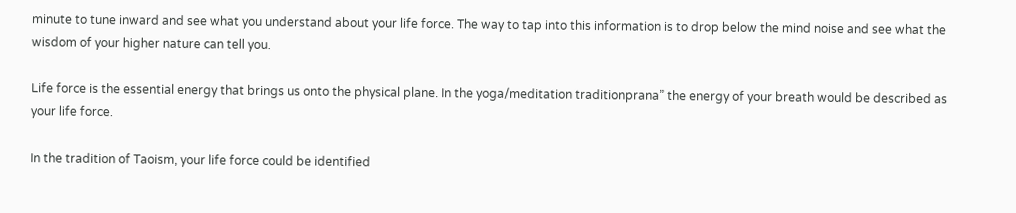minute to tune inward and see what you understand about your life force. The way to tap into this information is to drop below the mind noise and see what the wisdom of your higher nature can tell you.

Life force is the essential energy that brings us onto the physical plane. In the yoga/meditation traditionprana” the energy of your breath would be described as your life force.

In the tradition of Taoism, your life force could be identified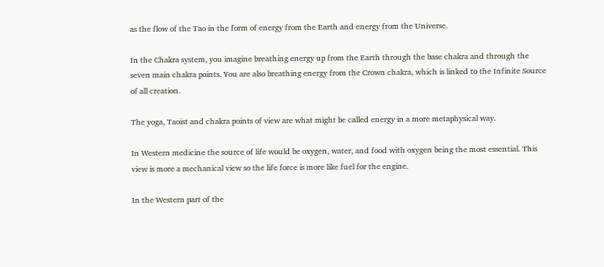as the flow of the Tao in the form of energy from the Earth and energy from the Universe.

In the Chakra system, you imagine breathing energy up from the Earth through the base chakra and through the seven main chakra points. You are also breathing energy from the Crown chakra, which is linked to the Infinite Source of all creation.

The yoga, Taoist and chakra points of view are what might be called energy in a more metaphysical way.

In Western medicine the source of life would be oxygen, water, and food with oxygen being the most essential. This view is more a mechanical view so the life force is more like fuel for the engine.

In the Western part of the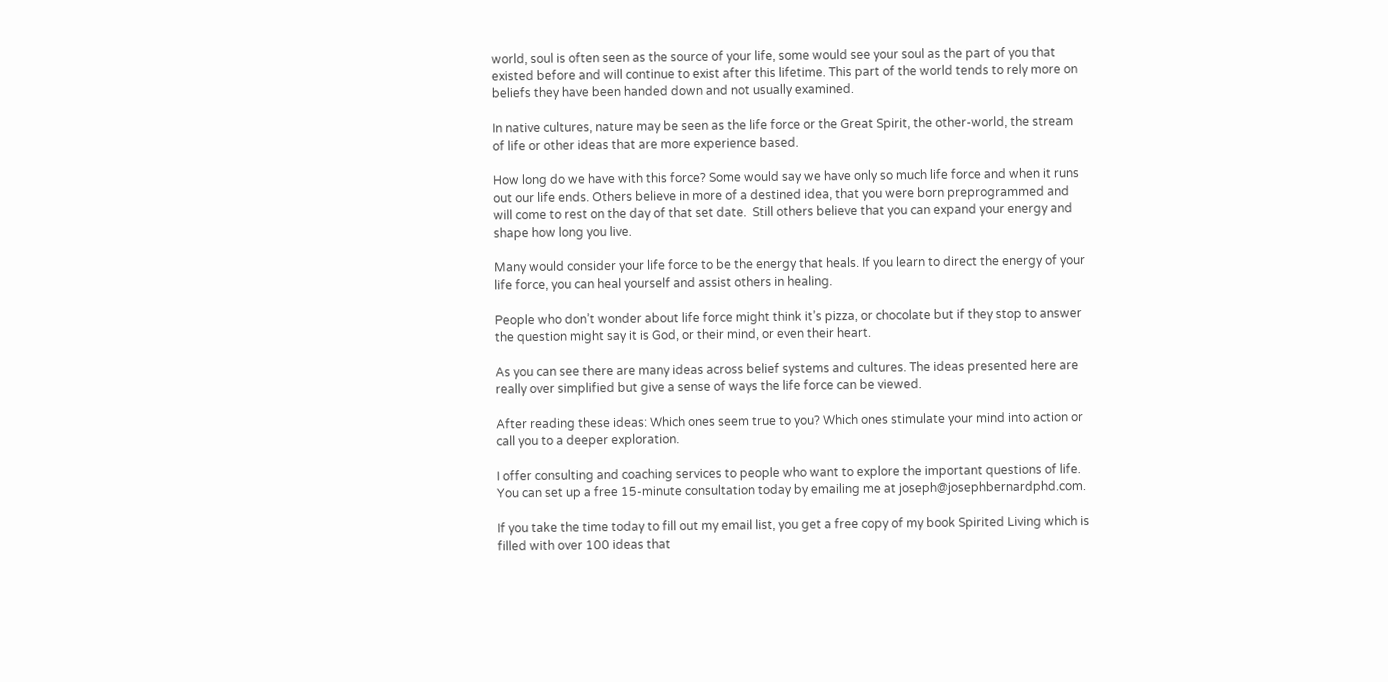world, soul is often seen as the source of your life, some would see your soul as the part of you that existed before and will continue to exist after this lifetime. This part of the world tends to rely more on beliefs they have been handed down and not usually examined.

In native cultures, nature may be seen as the life force or the Great Spirit, the other-world, the stream of life or other ideas that are more experience based.

How long do we have with this force? Some would say we have only so much life force and when it runs out our life ends. Others believe in more of a destined idea, that you were born preprogrammed and will come to rest on the day of that set date.  Still others believe that you can expand your energy and shape how long you live.

Many would consider your life force to be the energy that heals. If you learn to direct the energy of your life force, you can heal yourself and assist others in healing.

People who don’t wonder about life force might think it’s pizza, or chocolate but if they stop to answer the question might say it is God, or their mind, or even their heart.

As you can see there are many ideas across belief systems and cultures. The ideas presented here are really over simplified but give a sense of ways the life force can be viewed.

After reading these ideas: Which ones seem true to you? Which ones stimulate your mind into action or call you to a deeper exploration.

I offer consulting and coaching services to people who want to explore the important questions of life. You can set up a free 15-minute consultation today by emailing me at joseph@josephbernardphd.com.

If you take the time today to fill out my email list, you get a free copy of my book Spirited Living which is filled with over 100 ideas that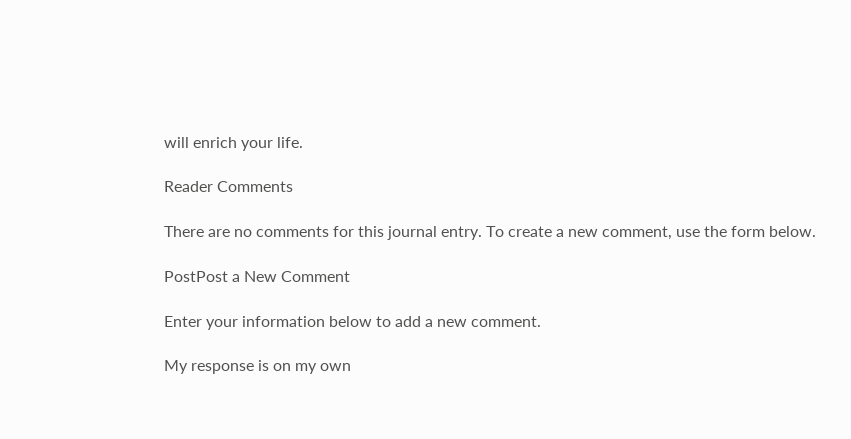will enrich your life.

Reader Comments

There are no comments for this journal entry. To create a new comment, use the form below.

PostPost a New Comment

Enter your information below to add a new comment.

My response is on my own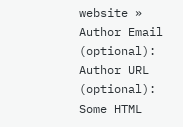website »
Author Email (optional):
Author URL (optional):
Some HTML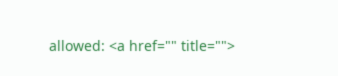allowed: <a href="" title="">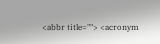<abbr title=""> <acronym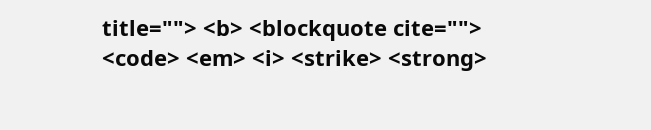title=""> <b> <blockquote cite=""> <code> <em> <i> <strike> <strong>